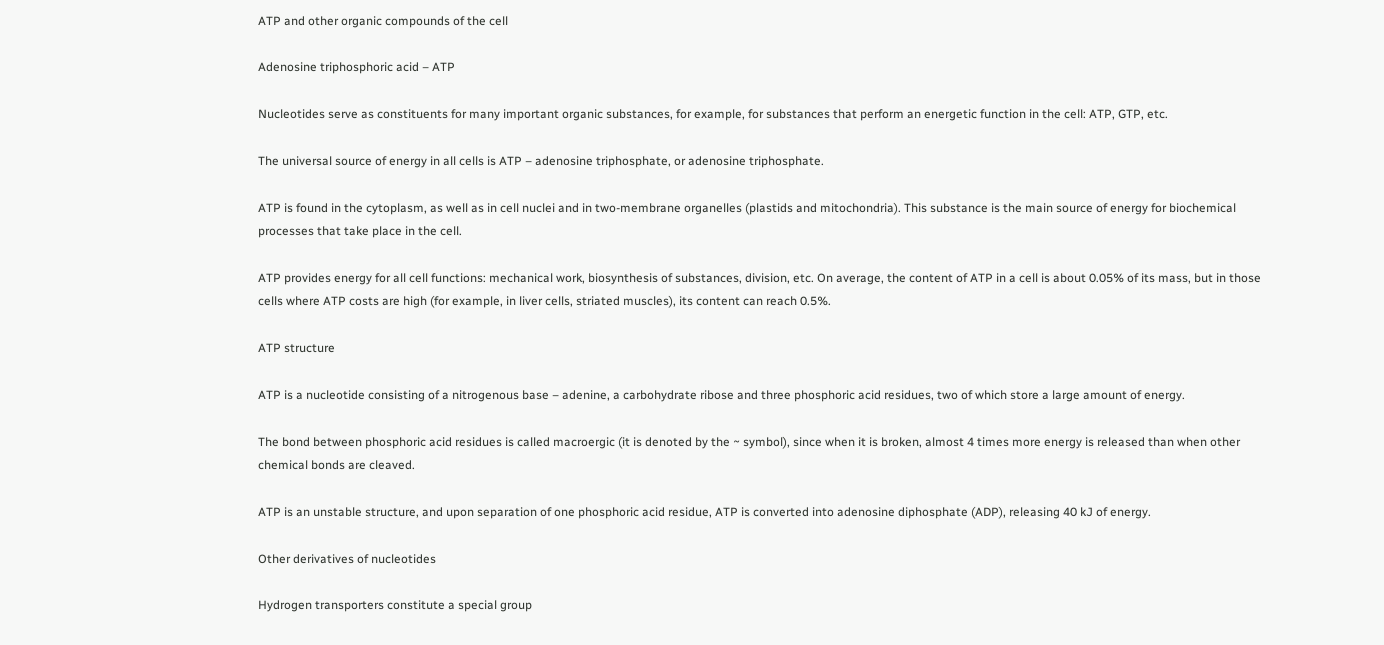ATP and other organic compounds of the cell

Adenosine triphosphoric acid – ATP

Nucleotides serve as constituents for many important organic substances, for example, for substances that perform an energetic function in the cell: ATP, GTP, etc.

The universal source of energy in all cells is ATP – adenosine triphosphate, or adenosine triphosphate.

ATP is found in the cytoplasm, as well as in cell nuclei and in two-membrane organelles (plastids and mitochondria). This substance is the main source of energy for biochemical processes that take place in the cell.

ATP provides energy for all cell functions: mechanical work, biosynthesis of substances, division, etc. On average, the content of ATP in a cell is about 0.05% of its mass, but in those cells where ATP costs are high (for example, in liver cells, striated muscles), its content can reach 0.5%.

ATP structure

ATP is a nucleotide consisting of a nitrogenous base – adenine, a carbohydrate ribose and three phosphoric acid residues, two of which store a large amount of energy.

The bond between phosphoric acid residues is called macroergic (it is denoted by the ~ symbol), since when it is broken, almost 4 times more energy is released than when other chemical bonds are cleaved.

ATP is an unstable structure, and upon separation of one phosphoric acid residue, ATP is converted into adenosine diphosphate (ADP), releasing 40 kJ of energy.

Other derivatives of nucleotides

Hydrogen transporters constitute a special group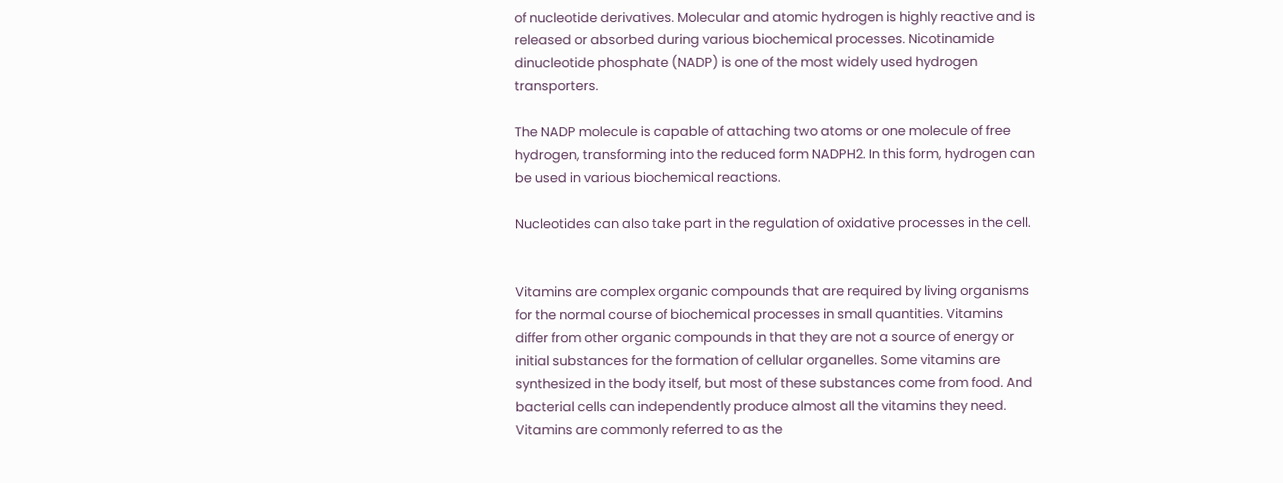of nucleotide derivatives. Molecular and atomic hydrogen is highly reactive and is released or absorbed during various biochemical processes. Nicotinamide dinucleotide phosphate (NADP) is one of the most widely used hydrogen transporters.

The NADP molecule is capable of attaching two atoms or one molecule of free hydrogen, transforming into the reduced form NADPH2. In this form, hydrogen can be used in various biochemical reactions.

Nucleotides can also take part in the regulation of oxidative processes in the cell.


Vitamins are complex organic compounds that are required by living organisms for the normal course of biochemical processes in small quantities. Vitamins differ from other organic compounds in that they are not a source of energy or initial substances for the formation of cellular organelles. Some vitamins are synthesized in the body itself, but most of these substances come from food. And bacterial cells can independently produce almost all the vitamins they need.
Vitamins are commonly referred to as the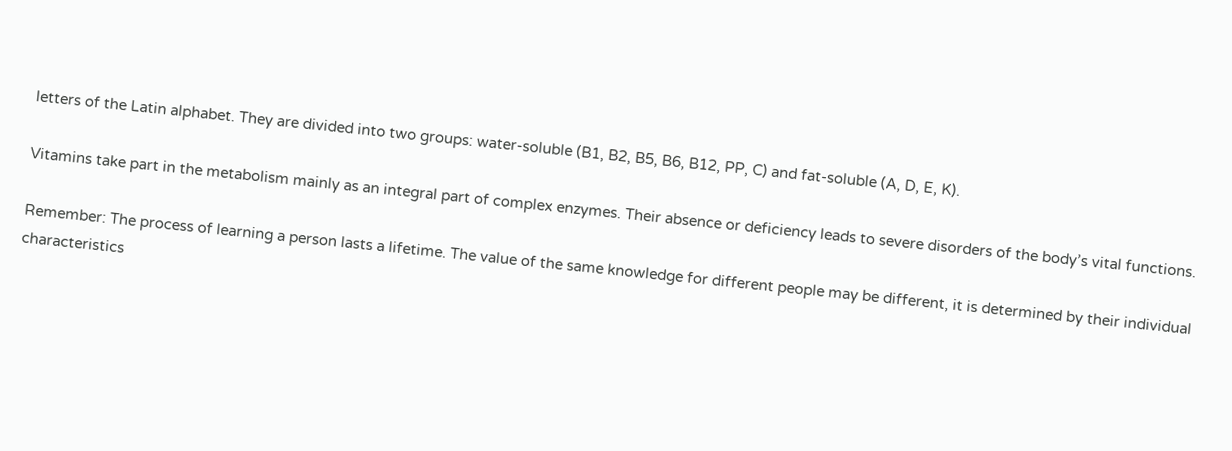letters of the Latin alphabet. They are divided into two groups: water-soluble (B1, B2, B5, B6, B12, PP, C) and fat-soluble (A, D, E, K).

Vitamins take part in the metabolism mainly as an integral part of complex enzymes. Their absence or deficiency leads to severe disorders of the body’s vital functions.

Remember: The process of learning a person lasts a lifetime. The value of the same knowledge for different people may be different, it is determined by their individual characteristics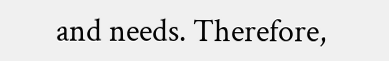and needs. Therefore,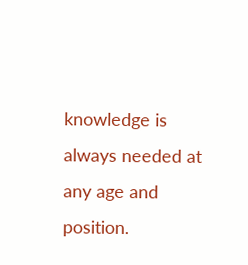knowledge is always needed at any age and position.